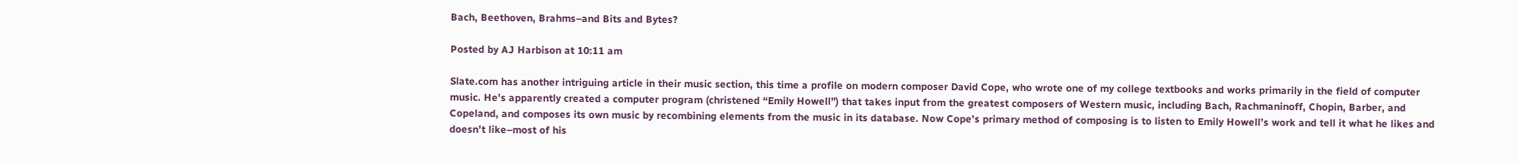Bach, Beethoven, Brahms–and Bits and Bytes?

Posted by AJ Harbison at 10:11 am

Slate.com has another intriguing article in their music section, this time a profile on modern composer David Cope, who wrote one of my college textbooks and works primarily in the field of computer music. He’s apparently created a computer program (christened “Emily Howell”) that takes input from the greatest composers of Western music, including Bach, Rachmaninoff, Chopin, Barber, and Copeland, and composes its own music by recombining elements from the music in its database. Now Cope’s primary method of composing is to listen to Emily Howell’s work and tell it what he likes and doesn’t like–most of his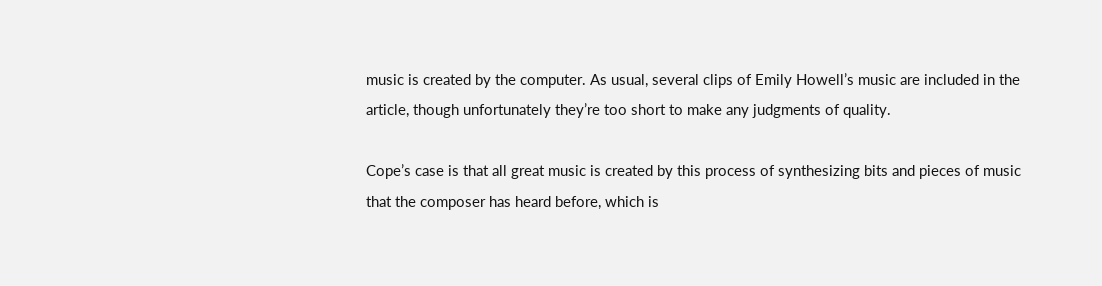music is created by the computer. As usual, several clips of Emily Howell’s music are included in the article, though unfortunately they’re too short to make any judgments of quality.

Cope’s case is that all great music is created by this process of synthesizing bits and pieces of music that the composer has heard before, which is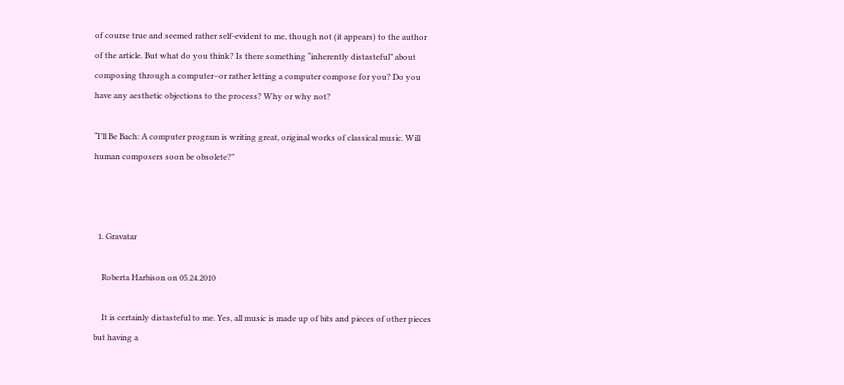of course true and seemed rather self-evident to me, though not (it appears) to the author of the article. But what do you think? Is there something “inherently distasteful” about composing through a computer–or rather letting a computer compose for you? Do you have any aesthetic objections to the process? Why or why not?

“I’ll Be Bach: A computer program is writing great, original works of classical music. Will human composers soon be obsolete?”



  1. Gravatar

    Roberta Harbison on 05.24.2010

    It is certainly distasteful to me. Yes, all music is made up of bits and pieces of other pieces but having a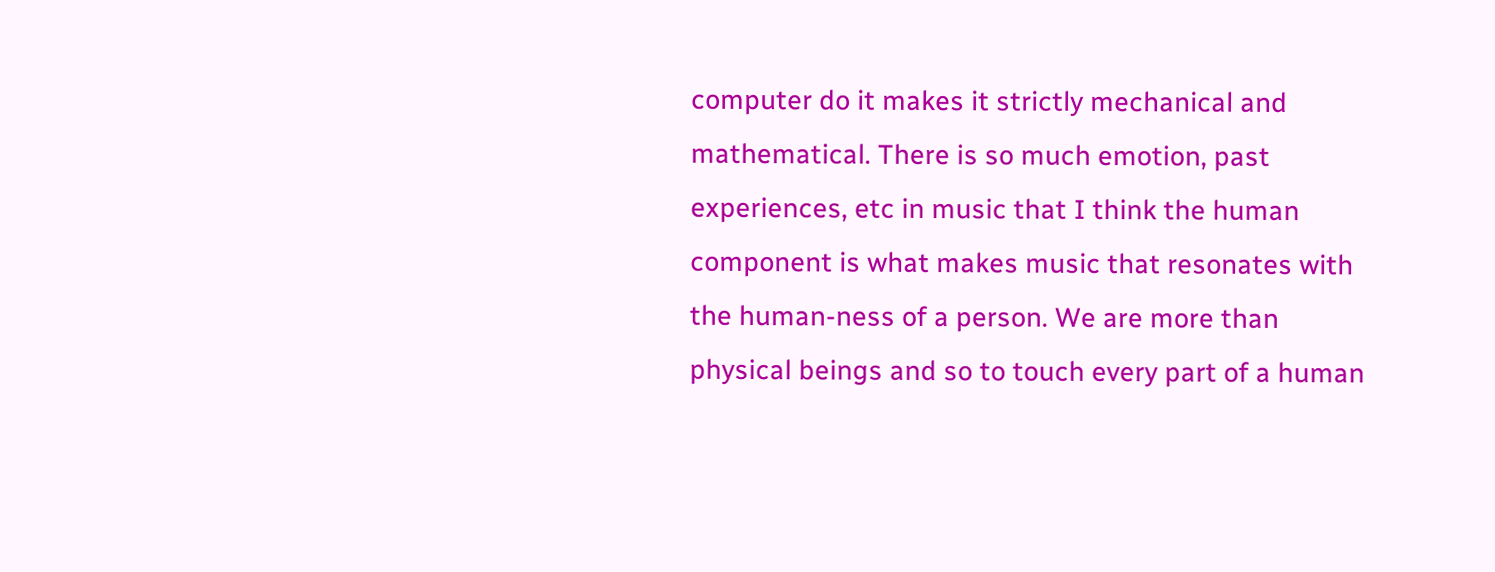computer do it makes it strictly mechanical and mathematical. There is so much emotion, past experiences, etc in music that I think the human component is what makes music that resonates with the human-ness of a person. We are more than physical beings and so to touch every part of a human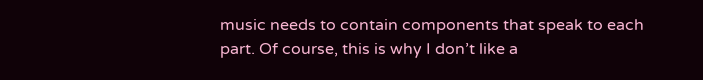music needs to contain components that speak to each part. Of course, this is why I don’t like a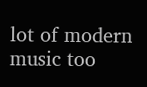lot of modern music too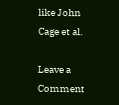like John Cage et al.

Leave a Comment